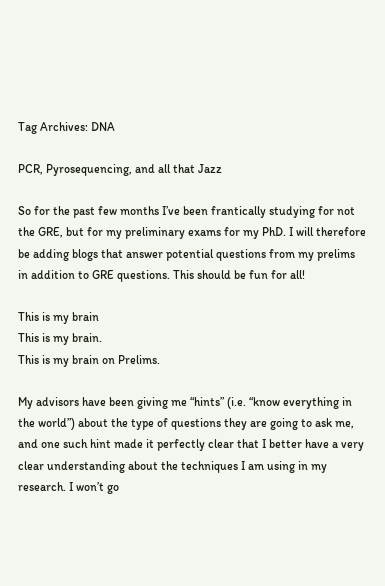Tag Archives: DNA

PCR, Pyrosequencing, and all that Jazz

So for the past few months I’ve been frantically studying for not the GRE, but for my preliminary exams for my PhD. I will therefore be adding blogs that answer potential questions from my prelims in addition to GRE questions. This should be fun for all!

This is my brain
This is my brain.
This is my brain on Prelims.

My advisors have been giving me “hints” (i.e. “know everything in the world”) about the type of questions they are going to ask me, and one such hint made it perfectly clear that I better have a very clear understanding about the techniques I am using in my research. I won’t go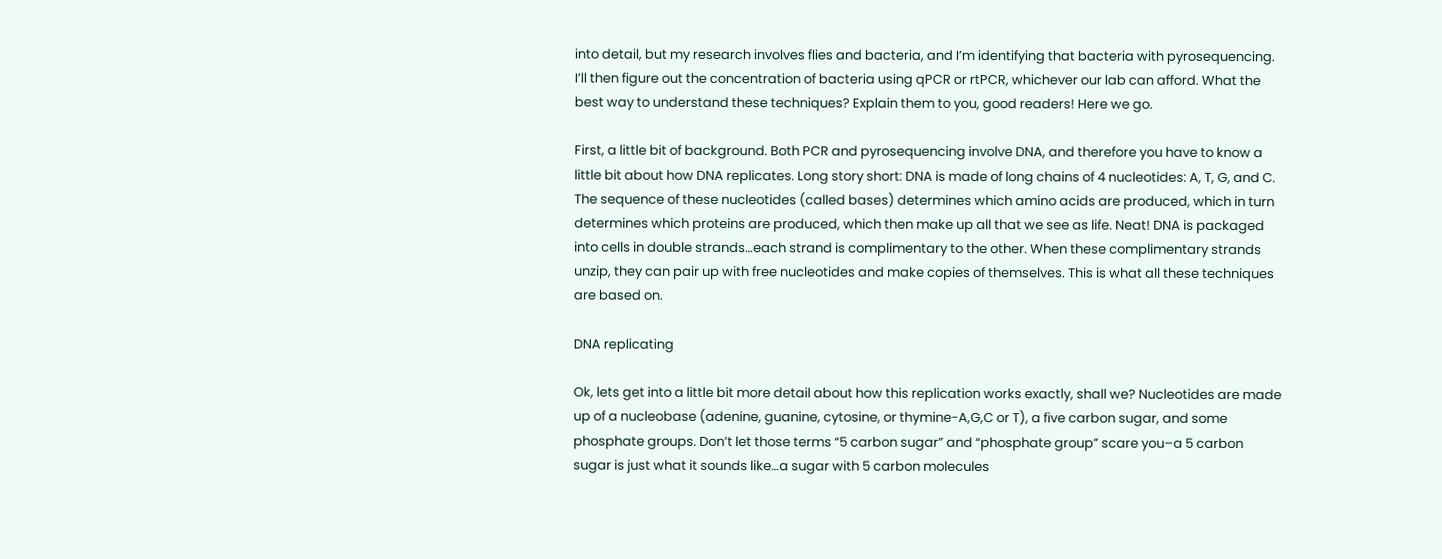into detail, but my research involves flies and bacteria, and I’m identifying that bacteria with pyrosequencing. I’ll then figure out the concentration of bacteria using qPCR or rtPCR, whichever our lab can afford. What the best way to understand these techniques? Explain them to you, good readers! Here we go.

First, a little bit of background. Both PCR and pyrosequencing involve DNA, and therefore you have to know a little bit about how DNA replicates. Long story short: DNA is made of long chains of 4 nucleotides: A, T, G, and C. The sequence of these nucleotides (called bases) determines which amino acids are produced, which in turn determines which proteins are produced, which then make up all that we see as life. Neat! DNA is packaged into cells in double strands…each strand is complimentary to the other. When these complimentary strands unzip, they can pair up with free nucleotides and make copies of themselves. This is what all these techniques are based on.

DNA replicating

Ok, lets get into a little bit more detail about how this replication works exactly, shall we? Nucleotides are made up of a nucleobase (adenine, guanine, cytosine, or thymine-A,G,C or T), a five carbon sugar, and some phosphate groups. Don’t let those terms “5 carbon sugar” and “phosphate group” scare you–a 5 carbon sugar is just what it sounds like…a sugar with 5 carbon molecules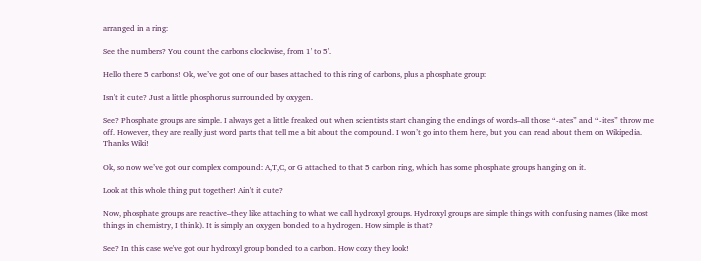arranged in a ring:

See the numbers? You count the carbons clockwise, from 1' to 5'.

Hello there 5 carbons! Ok, we’ve got one of our bases attached to this ring of carbons, plus a phosphate group:

Isn't it cute? Just a little phosphorus surrounded by oxygen.

See? Phosphate groups are simple. I always get a little freaked out when scientists start changing the endings of words–all those “-ates” and “-ites” throw me off. However, they are really just word parts that tell me a bit about the compound. I won’t go into them here, but you can read about them on Wikipedia. Thanks Wiki!

Ok, so now we’ve got our complex compound: A,T,C, or G attached to that 5 carbon ring, which has some phosphate groups hanging on it.

Look at this whole thing put together! Ain't it cute?

Now, phosphate groups are reactive–they like attaching to what we call hydroxyl groups. Hydroxyl groups are simple things with confusing names (like most things in chemistry, I think). It is simply an oxygen bonded to a hydrogen. How simple is that?

See? In this case we've got our hydroxyl group bonded to a carbon. How cozy they look!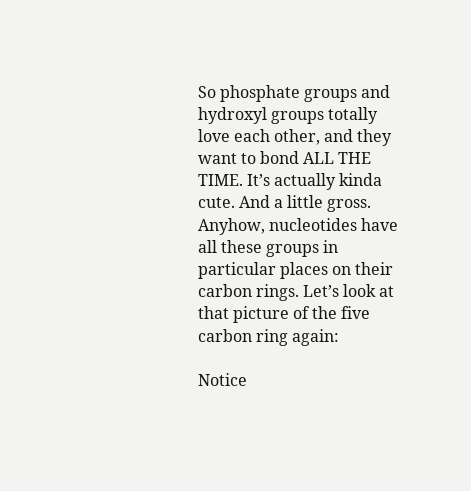So phosphate groups and hydroxyl groups totally love each other, and they want to bond ALL THE TIME. It’s actually kinda cute. And a little gross. Anyhow, nucleotides have all these groups in particular places on their carbon rings. Let’s look at that picture of the five carbon ring again:

Notice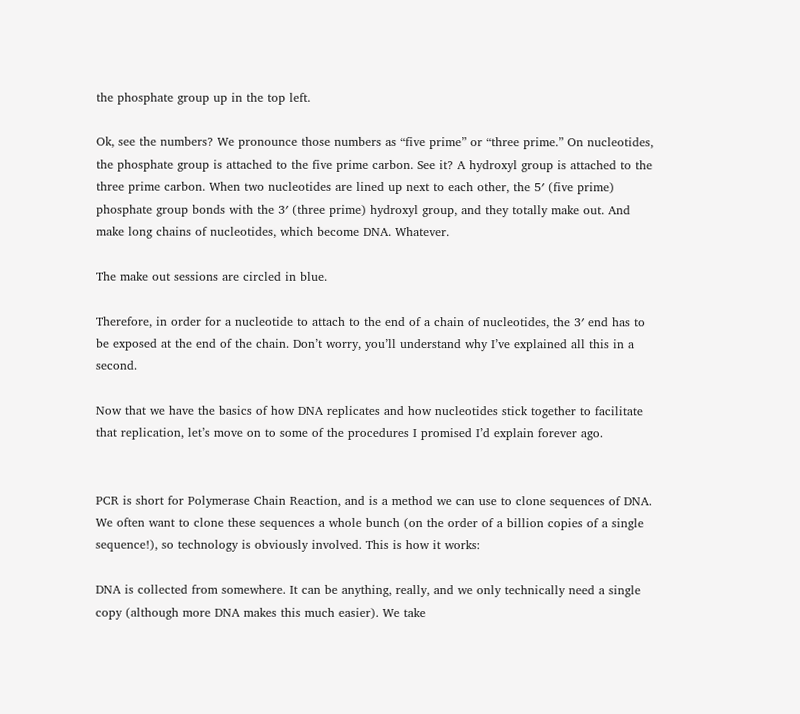the phosphate group up in the top left.

Ok, see the numbers? We pronounce those numbers as “five prime” or “three prime.” On nucleotides, the phosphate group is attached to the five prime carbon. See it? A hydroxyl group is attached to the three prime carbon. When two nucleotides are lined up next to each other, the 5′ (five prime) phosphate group bonds with the 3′ (three prime) hydroxyl group, and they totally make out. And make long chains of nucleotides, which become DNA. Whatever.

The make out sessions are circled in blue.

Therefore, in order for a nucleotide to attach to the end of a chain of nucleotides, the 3′ end has to be exposed at the end of the chain. Don’t worry, you’ll understand why I’ve explained all this in a second.

Now that we have the basics of how DNA replicates and how nucleotides stick together to facilitate that replication, let’s move on to some of the procedures I promised I’d explain forever ago.


PCR is short for Polymerase Chain Reaction, and is a method we can use to clone sequences of DNA. We often want to clone these sequences a whole bunch (on the order of a billion copies of a single sequence!), so technology is obviously involved. This is how it works:

DNA is collected from somewhere. It can be anything, really, and we only technically need a single copy (although more DNA makes this much easier). We take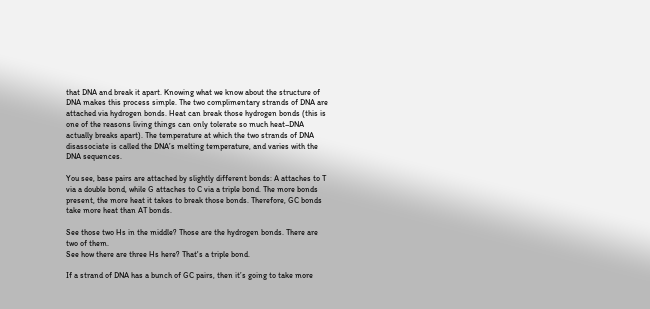that DNA and break it apart. Knowing what we know about the structure of DNA makes this process simple. The two complimentary strands of DNA are attached via hydrogen bonds. Heat can break those hydrogen bonds (this is one of the reasons living things can only tolerate so much heat–DNA actually breaks apart). The temperature at which the two strands of DNA disassociate is called the DNA’s melting temperature, and varies with the DNA sequences.

You see, base pairs are attached by slightly different bonds: A attaches to T via a double bond, while G attaches to C via a triple bond. The more bonds present, the more heat it takes to break those bonds. Therefore, GC bonds take more heat than AT bonds.

See those two Hs in the middle? Those are the hydrogen bonds. There are two of them.
See how there are three Hs here? That's a triple bond.

If a strand of DNA has a bunch of GC pairs, then it’s going to take more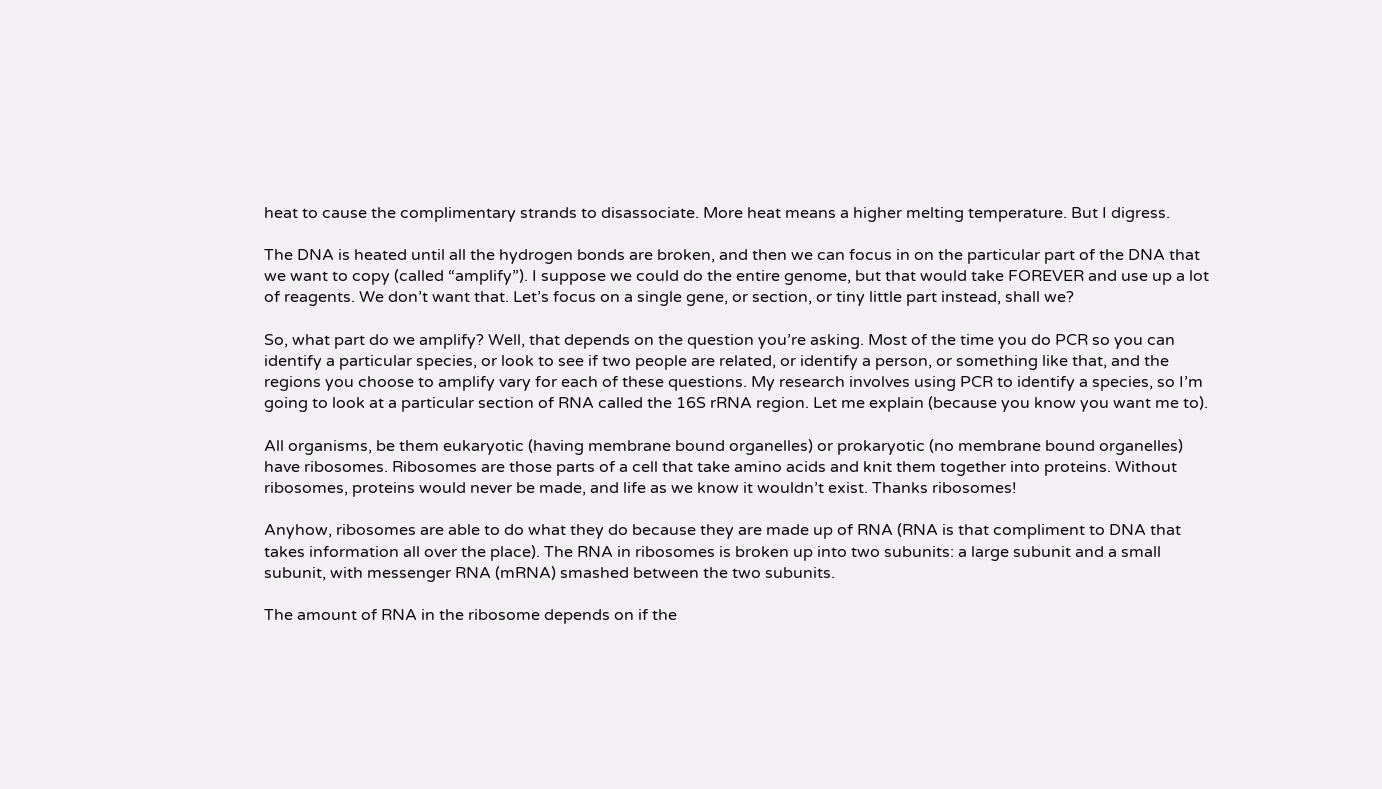heat to cause the complimentary strands to disassociate. More heat means a higher melting temperature. But I digress.

The DNA is heated until all the hydrogen bonds are broken, and then we can focus in on the particular part of the DNA that we want to copy (called “amplify”). I suppose we could do the entire genome, but that would take FOREVER and use up a lot of reagents. We don’t want that. Let’s focus on a single gene, or section, or tiny little part instead, shall we?

So, what part do we amplify? Well, that depends on the question you’re asking. Most of the time you do PCR so you can identify a particular species, or look to see if two people are related, or identify a person, or something like that, and the regions you choose to amplify vary for each of these questions. My research involves using PCR to identify a species, so I’m going to look at a particular section of RNA called the 16S rRNA region. Let me explain (because you know you want me to).

All organisms, be them eukaryotic (having membrane bound organelles) or prokaryotic (no membrane bound organelles) have ribosomes. Ribosomes are those parts of a cell that take amino acids and knit them together into proteins. Without ribosomes, proteins would never be made, and life as we know it wouldn’t exist. Thanks ribosomes!

Anyhow, ribosomes are able to do what they do because they are made up of RNA (RNA is that compliment to DNA that takes information all over the place). The RNA in ribosomes is broken up into two subunits: a large subunit and a small subunit, with messenger RNA (mRNA) smashed between the two subunits.

The amount of RNA in the ribosome depends on if the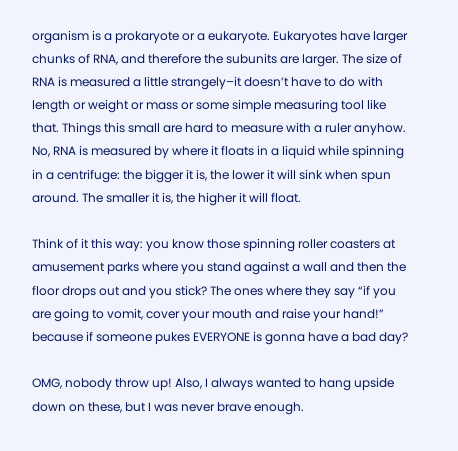organism is a prokaryote or a eukaryote. Eukaryotes have larger chunks of RNA, and therefore the subunits are larger. The size of RNA is measured a little strangely–it doesn’t have to do with length or weight or mass or some simple measuring tool like that. Things this small are hard to measure with a ruler anyhow. No, RNA is measured by where it floats in a liquid while spinning in a centrifuge: the bigger it is, the lower it will sink when spun around. The smaller it is, the higher it will float.

Think of it this way: you know those spinning roller coasters at amusement parks where you stand against a wall and then the floor drops out and you stick? The ones where they say “if you are going to vomit, cover your mouth and raise your hand!” because if someone pukes EVERYONE is gonna have a bad day?

OMG, nobody throw up! Also, I always wanted to hang upside down on these, but I was never brave enough.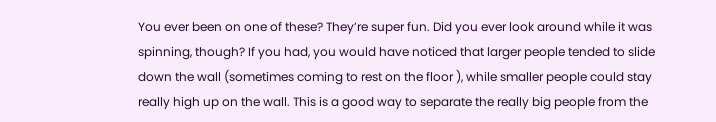You ever been on one of these? They’re super fun. Did you ever look around while it was spinning, though? If you had, you would have noticed that larger people tended to slide down the wall (sometimes coming to rest on the floor ), while smaller people could stay really high up on the wall. This is a good way to separate the really big people from the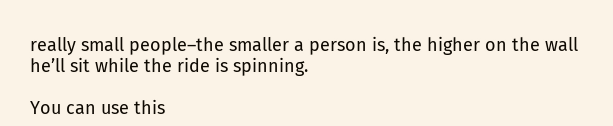really small people–the smaller a person is, the higher on the wall he’ll sit while the ride is spinning.

You can use this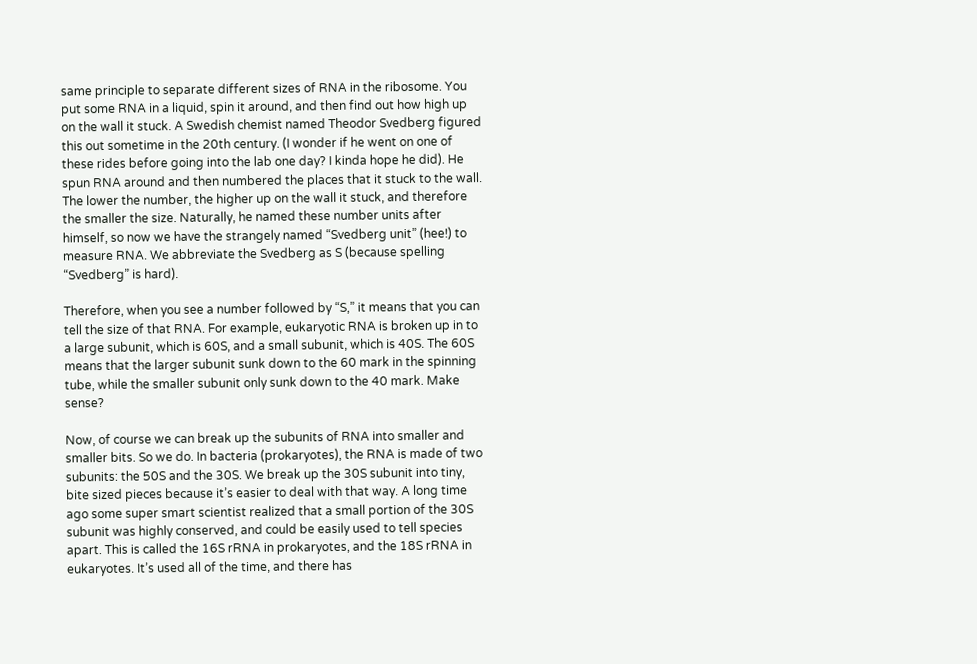same principle to separate different sizes of RNA in the ribosome. You put some RNA in a liquid, spin it around, and then find out how high up on the wall it stuck. A Swedish chemist named Theodor Svedberg figured this out sometime in the 20th century. (I wonder if he went on one of these rides before going into the lab one day? I kinda hope he did). He spun RNA around and then numbered the places that it stuck to the wall. The lower the number, the higher up on the wall it stuck, and therefore the smaller the size. Naturally, he named these number units after himself, so now we have the strangely named “Svedberg unit” (hee!) to measure RNA. We abbreviate the Svedberg as S (because spelling “Svedberg” is hard).

Therefore, when you see a number followed by “S,” it means that you can tell the size of that RNA. For example, eukaryotic RNA is broken up in to a large subunit, which is 60S, and a small subunit, which is 40S. The 60S means that the larger subunit sunk down to the 60 mark in the spinning tube, while the smaller subunit only sunk down to the 40 mark. Make sense?

Now, of course we can break up the subunits of RNA into smaller and smaller bits. So we do. In bacteria (prokaryotes), the RNA is made of two subunits: the 50S and the 30S. We break up the 30S subunit into tiny, bite sized pieces because it’s easier to deal with that way. A long time ago some super smart scientist realized that a small portion of the 30S subunit was highly conserved, and could be easily used to tell species apart. This is called the 16S rRNA in prokaryotes, and the 18S rRNA in eukaryotes. It’s used all of the time, and there has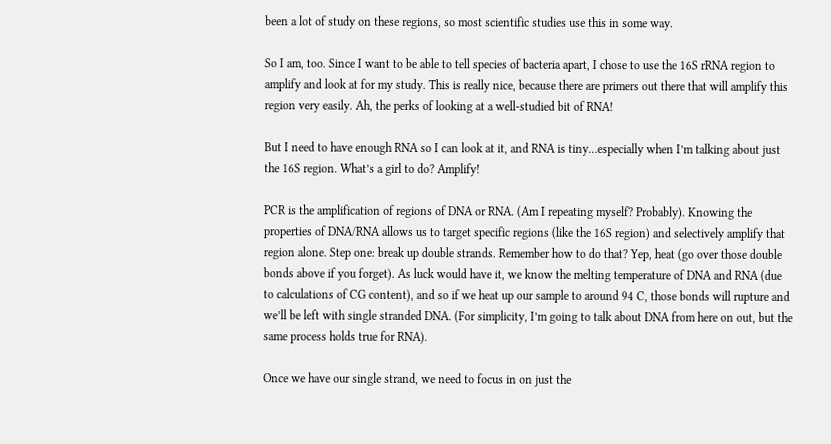been a lot of study on these regions, so most scientific studies use this in some way.

So I am, too. Since I want to be able to tell species of bacteria apart, I chose to use the 16S rRNA region to amplify and look at for my study. This is really nice, because there are primers out there that will amplify this region very easily. Ah, the perks of looking at a well-studied bit of RNA!

But I need to have enough RNA so I can look at it, and RNA is tiny…especially when I’m talking about just the 16S region. What’s a girl to do? Amplify!

PCR is the amplification of regions of DNA or RNA. (Am I repeating myself? Probably). Knowing the properties of DNA/RNA allows us to target specific regions (like the 16S region) and selectively amplify that region alone. Step one: break up double strands. Remember how to do that? Yep, heat (go over those double bonds above if you forget). As luck would have it, we know the melting temperature of DNA and RNA (due to calculations of CG content), and so if we heat up our sample to around 94 C, those bonds will rupture and we’ll be left with single stranded DNA. (For simplicity, I’m going to talk about DNA from here on out, but the same process holds true for RNA).

Once we have our single strand, we need to focus in on just the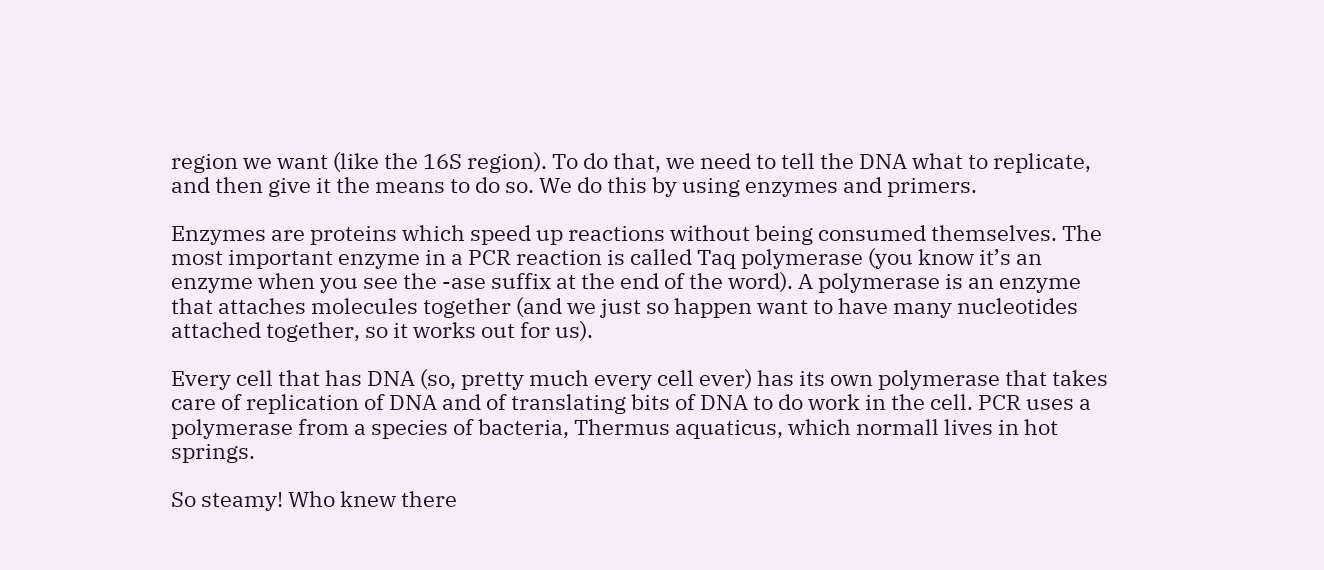region we want (like the 16S region). To do that, we need to tell the DNA what to replicate, and then give it the means to do so. We do this by using enzymes and primers.

Enzymes are proteins which speed up reactions without being consumed themselves. The most important enzyme in a PCR reaction is called Taq polymerase (you know it’s an enzyme when you see the -ase suffix at the end of the word). A polymerase is an enzyme that attaches molecules together (and we just so happen want to have many nucleotides attached together, so it works out for us).

Every cell that has DNA (so, pretty much every cell ever) has its own polymerase that takes care of replication of DNA and of translating bits of DNA to do work in the cell. PCR uses a polymerase from a species of bacteria, Thermus aquaticus, which normall lives in hot springs.

So steamy! Who knew there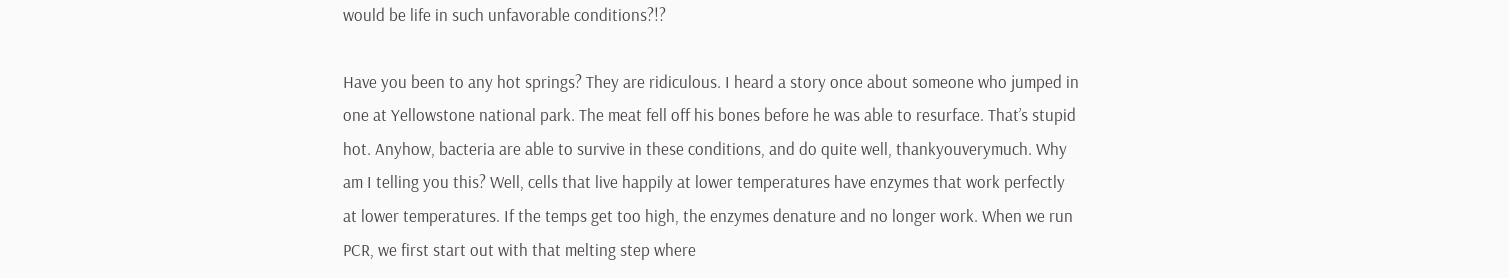would be life in such unfavorable conditions?!?

Have you been to any hot springs? They are ridiculous. I heard a story once about someone who jumped in one at Yellowstone national park. The meat fell off his bones before he was able to resurface. That’s stupid hot. Anyhow, bacteria are able to survive in these conditions, and do quite well, thankyouverymuch. Why am I telling you this? Well, cells that live happily at lower temperatures have enzymes that work perfectly at lower temperatures. If the temps get too high, the enzymes denature and no longer work. When we run PCR, we first start out with that melting step where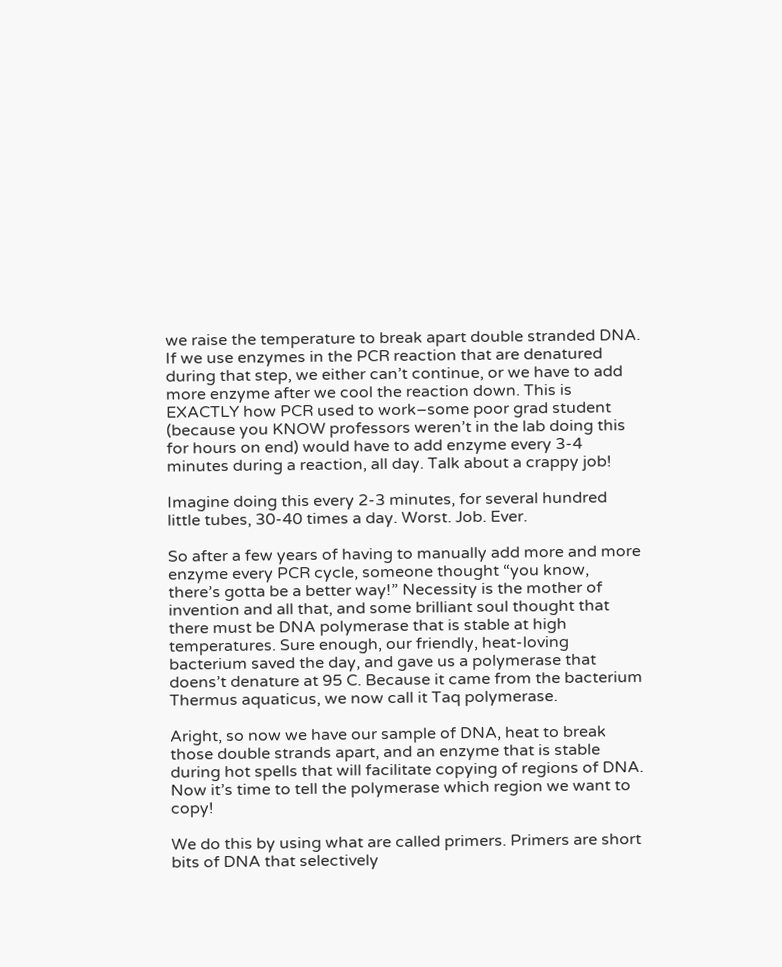we raise the temperature to break apart double stranded DNA. If we use enzymes in the PCR reaction that are denatured during that step, we either can’t continue, or we have to add more enzyme after we cool the reaction down. This is EXACTLY how PCR used to work–some poor grad student (because you KNOW professors weren’t in the lab doing this for hours on end) would have to add enzyme every 3-4 minutes during a reaction, all day. Talk about a crappy job!

Imagine doing this every 2-3 minutes, for several hundred little tubes, 30-40 times a day. Worst. Job. Ever.

So after a few years of having to manually add more and more enzyme every PCR cycle, someone thought “you know, there’s gotta be a better way!” Necessity is the mother of invention and all that, and some brilliant soul thought that there must be DNA polymerase that is stable at high temperatures. Sure enough, our friendly, heat-loving bacterium saved the day, and gave us a polymerase that doens’t denature at 95 C. Because it came from the bacterium Thermus aquaticus, we now call it Taq polymerase.

Aright, so now we have our sample of DNA, heat to break those double strands apart, and an enzyme that is stable during hot spells that will facilitate copying of regions of DNA. Now it’s time to tell the polymerase which region we want to copy!

We do this by using what are called primers. Primers are short bits of DNA that selectively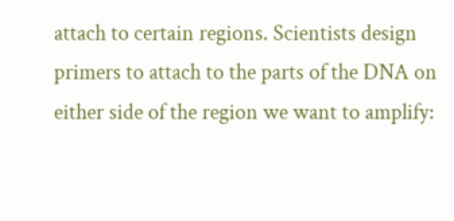attach to certain regions. Scientists design primers to attach to the parts of the DNA on either side of the region we want to amplify: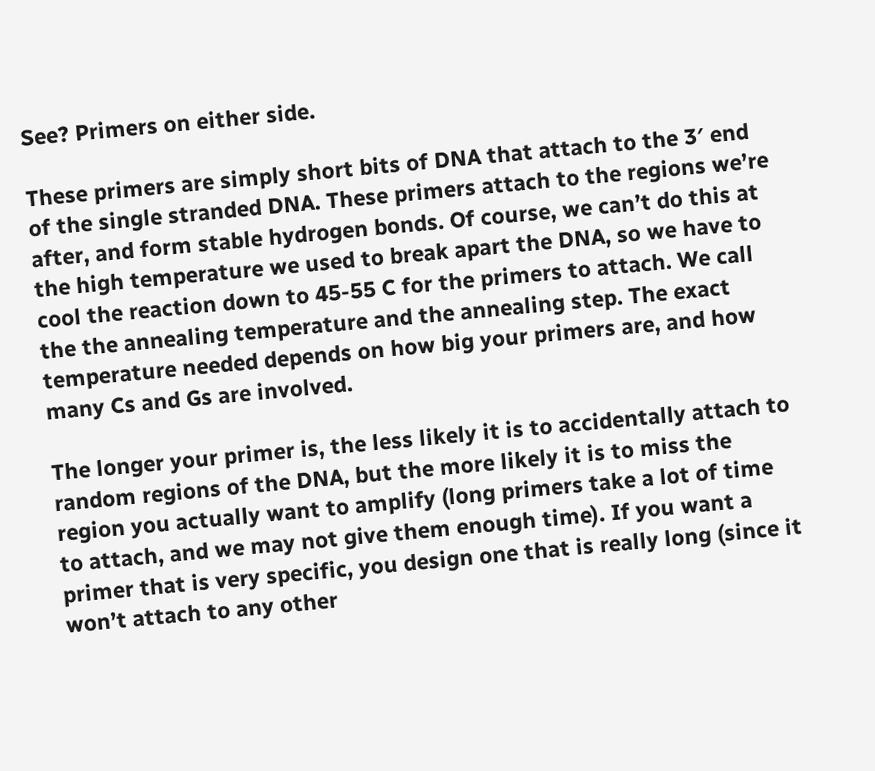See? Primers on either side.

These primers are simply short bits of DNA that attach to the 3′ end of the single stranded DNA. These primers attach to the regions we’re after, and form stable hydrogen bonds. Of course, we can’t do this at the high temperature we used to break apart the DNA, so we have to cool the reaction down to 45-55 C for the primers to attach. We call the the annealing temperature and the annealing step. The exact temperature needed depends on how big your primers are, and how many Cs and Gs are involved.

The longer your primer is, the less likely it is to accidentally attach to random regions of the DNA, but the more likely it is to miss the region you actually want to amplify (long primers take a lot of time to attach, and we may not give them enough time). If you want a primer that is very specific, you design one that is really long (since it won’t attach to any other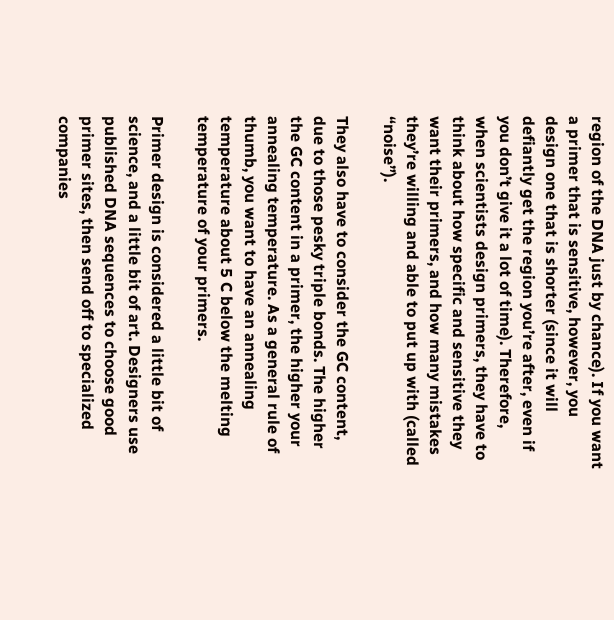region of the DNA just by chance). If you want a primer that is sensitive, however, you design one that is shorter (since it will defiantly get the region you’re after, even if you don’t give it a lot of time). Therefore, when scientists design primers, they have to think about how specific and sensitive they want their primers, and how many mistakes they’re willing and able to put up with (called “noise”).

They also have to consider the GC content, due to those pesky triple bonds. The higher the GC content in a primer, the higher your annealing temperature. As a general rule of thumb, you want to have an annealing temperature about 5 C below the melting temperature of your primers.

Primer design is considered a little bit of science, and a little bit of art. Designers use published DNA sequences to choose good primer sites, then send off to specialized companies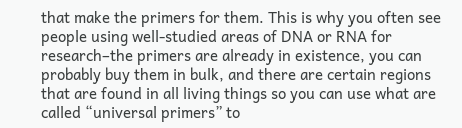that make the primers for them. This is why you often see people using well-studied areas of DNA or RNA for research–the primers are already in existence, you can probably buy them in bulk, and there are certain regions that are found in all living things so you can use what are called “universal primers” to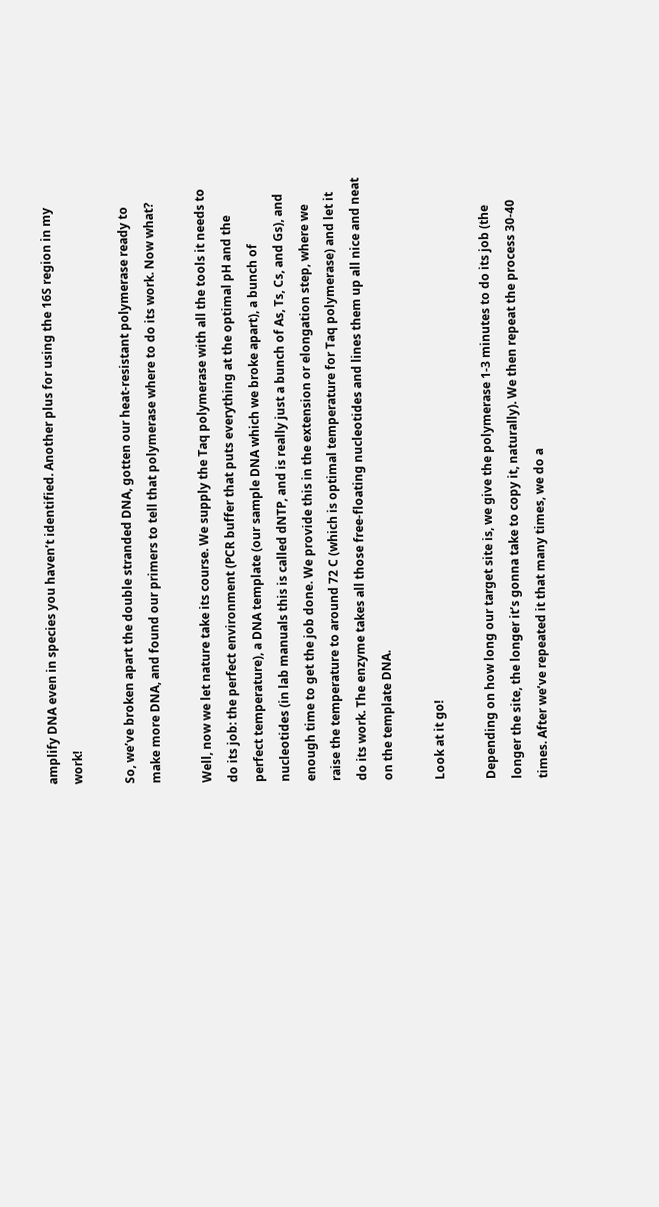amplify DNA even in species you haven’t identified. Another plus for using the 16S region in my work!

So, we’ve broken apart the double stranded DNA, gotten our heat-resistant polymerase ready to make more DNA, and found our primers to tell that polymerase where to do its work. Now what?

Well, now we let nature take its course. We supply the Taq polymerase with all the tools it needs to do its job: the perfect environment (PCR buffer that puts everything at the optimal pH and the perfect temperature), a DNA template (our sample DNA which we broke apart), a bunch of nucleotides (in lab manuals this is called dNTP, and is really just a bunch of As, Ts, Cs, and Gs), and enough time to get the job done. We provide this in the extension or elongation step, where we raise the temperature to around 72 C (which is optimal temperature for Taq polymerase) and let it do its work. The enzyme takes all those free-floating nucleotides and lines them up all nice and neat on the template DNA.

Look at it go!

Depending on how long our target site is, we give the polymerase 1-3 minutes to do its job (the longer the site, the longer it’s gonna take to copy it, naturally). We then repeat the process 30-40 times. After we’ve repeated it that many times, we do a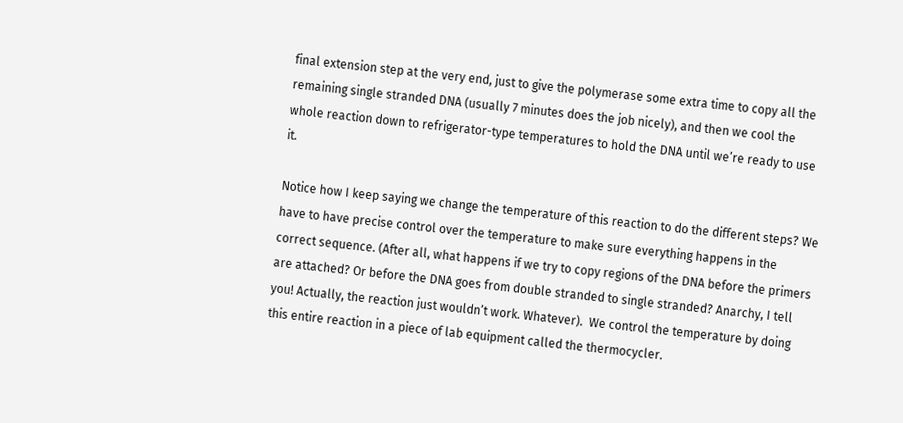final extension step at the very end, just to give the polymerase some extra time to copy all the remaining single stranded DNA (usually 7 minutes does the job nicely), and then we cool the whole reaction down to refrigerator-type temperatures to hold the DNA until we’re ready to use it.

Notice how I keep saying we change the temperature of this reaction to do the different steps? We have to have precise control over the temperature to make sure everything happens in the correct sequence. (After all, what happens if we try to copy regions of the DNA before the primers are attached? Or before the DNA goes from double stranded to single stranded? Anarchy, I tell you! Actually, the reaction just wouldn’t work. Whatever).  We control the temperature by doing this entire reaction in a piece of lab equipment called the thermocycler.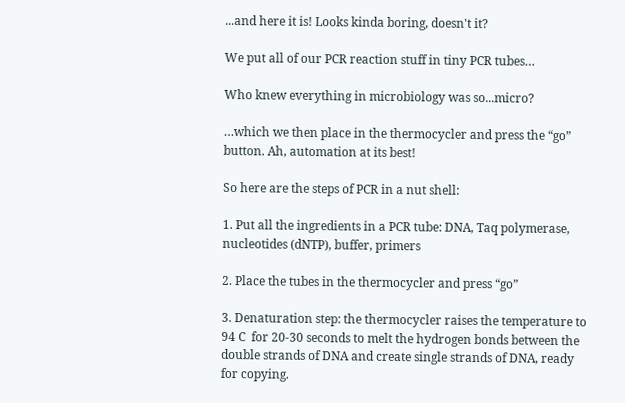...and here it is! Looks kinda boring, doesn't it?

We put all of our PCR reaction stuff in tiny PCR tubes…

Who knew everything in microbiology was so...micro?

…which we then place in the thermocycler and press the “go” button. Ah, automation at its best!

So here are the steps of PCR in a nut shell:

1. Put all the ingredients in a PCR tube: DNA, Taq polymerase, nucleotides (dNTP), buffer, primers

2. Place the tubes in the thermocycler and press “go”

3. Denaturation step: the thermocycler raises the temperature to 94 C  for 20-30 seconds to melt the hydrogen bonds between the double strands of DNA and create single strands of DNA, ready for copying.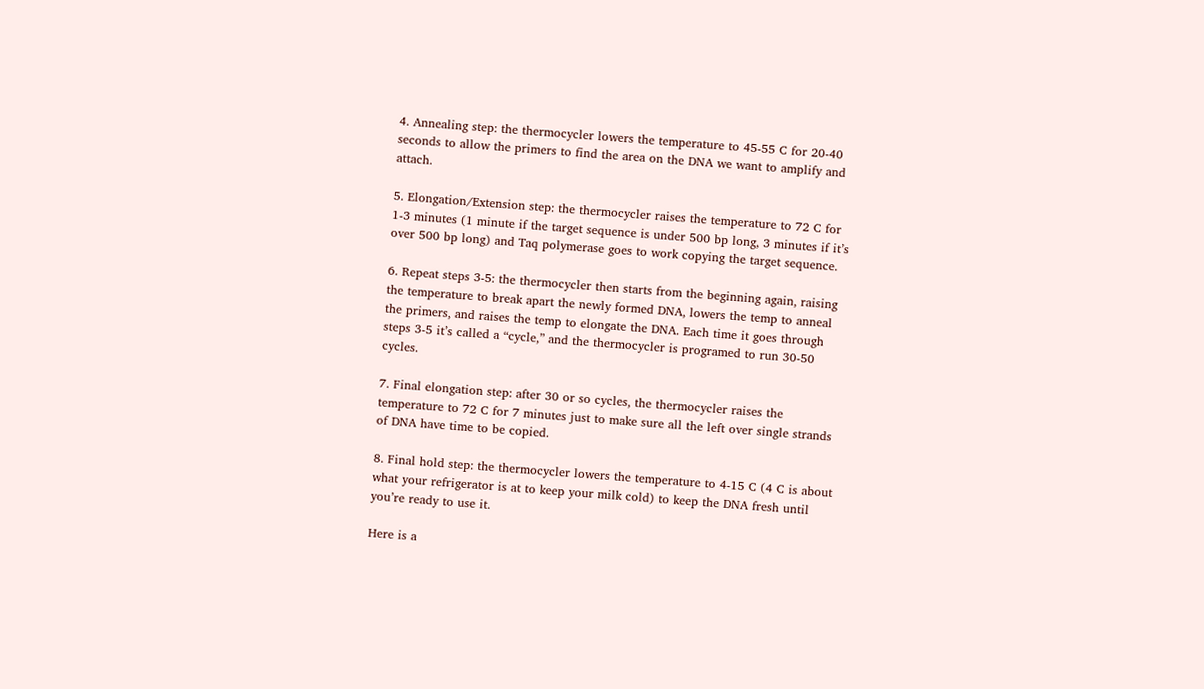4. Annealing step: the thermocycler lowers the temperature to 45-55 C for 20-40 seconds to allow the primers to find the area on the DNA we want to amplify and attach.

5. Elongation/Extension step: the thermocycler raises the temperature to 72 C for 1-3 minutes (1 minute if the target sequence is under 500 bp long, 3 minutes if it’s over 500 bp long) and Taq polymerase goes to work copying the target sequence.

6. Repeat steps 3-5: the thermocycler then starts from the beginning again, raising the temperature to break apart the newly formed DNA, lowers the temp to anneal the primers, and raises the temp to elongate the DNA. Each time it goes through steps 3-5 it’s called a “cycle,” and the thermocycler is programed to run 30-50 cycles.

7. Final elongation step: after 30 or so cycles, the thermocycler raises the temperature to 72 C for 7 minutes just to make sure all the left over single strands of DNA have time to be copied.

8. Final hold step: the thermocycler lowers the temperature to 4-15 C (4 C is about what your refrigerator is at to keep your milk cold) to keep the DNA fresh until you’re ready to use it.

Here is a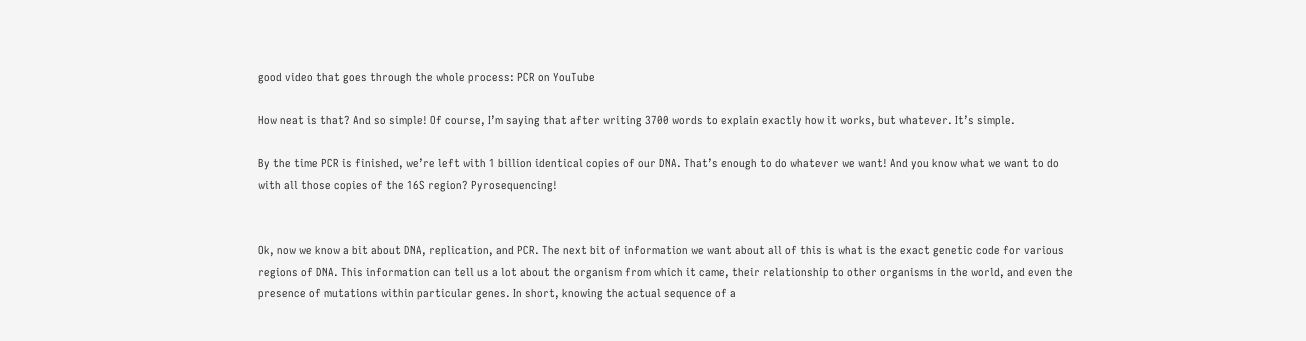good video that goes through the whole process: PCR on YouTube

How neat is that? And so simple! Of course, I’m saying that after writing 3700 words to explain exactly how it works, but whatever. It’s simple.

By the time PCR is finished, we’re left with 1 billion identical copies of our DNA. That’s enough to do whatever we want! And you know what we want to do with all those copies of the 16S region? Pyrosequencing!


Ok, now we know a bit about DNA, replication, and PCR. The next bit of information we want about all of this is what is the exact genetic code for various regions of DNA. This information can tell us a lot about the organism from which it came, their relationship to other organisms in the world, and even the presence of mutations within particular genes. In short, knowing the actual sequence of a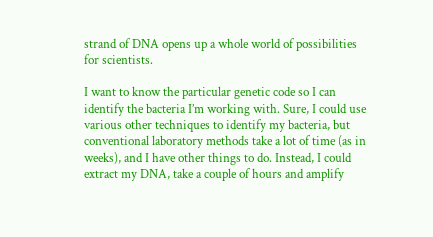strand of DNA opens up a whole world of possibilities for scientists.

I want to know the particular genetic code so I can identify the bacteria I’m working with. Sure, I could use various other techniques to identify my bacteria, but conventional laboratory methods take a lot of time (as in weeks), and I have other things to do. Instead, I could extract my DNA, take a couple of hours and amplify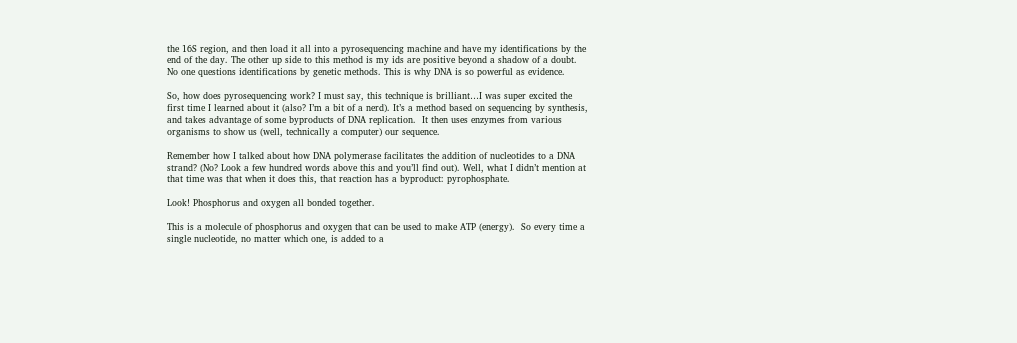the 16S region, and then load it all into a pyrosequencing machine and have my identifications by the end of the day. The other up side to this method is my ids are positive beyond a shadow of a doubt. No one questions identifications by genetic methods. This is why DNA is so powerful as evidence.

So, how does pyrosequencing work? I must say, this technique is brilliant…I was super excited the first time I learned about it (also? I’m a bit of a nerd). It’s a method based on sequencing by synthesis, and takes advantage of some byproducts of DNA replication.  It then uses enzymes from various organisms to show us (well, technically a computer) our sequence.

Remember how I talked about how DNA polymerase facilitates the addition of nucleotides to a DNA strand? (No? Look a few hundred words above this and you’ll find out). Well, what I didn’t mention at that time was that when it does this, that reaction has a byproduct: pyrophosphate.

Look! Phosphorus and oxygen all bonded together.

This is a molecule of phosphorus and oxygen that can be used to make ATP (energy).  So every time a single nucleotide, no matter which one, is added to a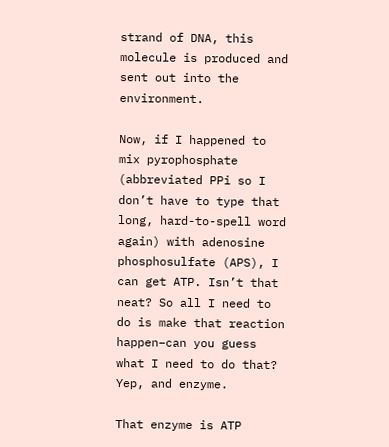strand of DNA, this molecule is produced and sent out into the environment.

Now, if I happened to mix pyrophosphate (abbreviated PPi so I don’t have to type that long, hard-to-spell word again) with adenosine phosphosulfate (APS), I can get ATP. Isn’t that neat? So all I need to do is make that reaction happen–can you guess what I need to do that? Yep, and enzyme.

That enzyme is ATP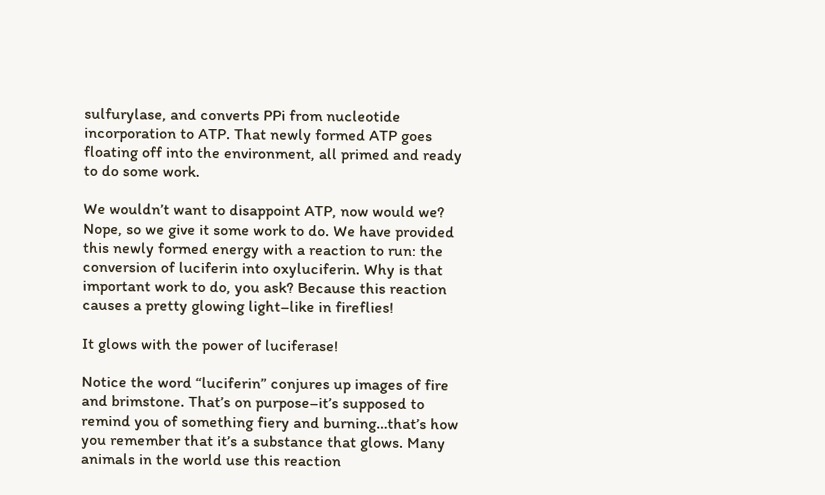sulfurylase, and converts PPi from nucleotide incorporation to ATP. That newly formed ATP goes floating off into the environment, all primed and ready to do some work.

We wouldn’t want to disappoint ATP, now would we? Nope, so we give it some work to do. We have provided this newly formed energy with a reaction to run: the conversion of luciferin into oxyluciferin. Why is that important work to do, you ask? Because this reaction causes a pretty glowing light–like in fireflies!

It glows with the power of luciferase!

Notice the word “luciferin” conjures up images of fire and brimstone. That’s on purpose–it’s supposed to remind you of something fiery and burning…that’s how you remember that it’s a substance that glows. Many animals in the world use this reaction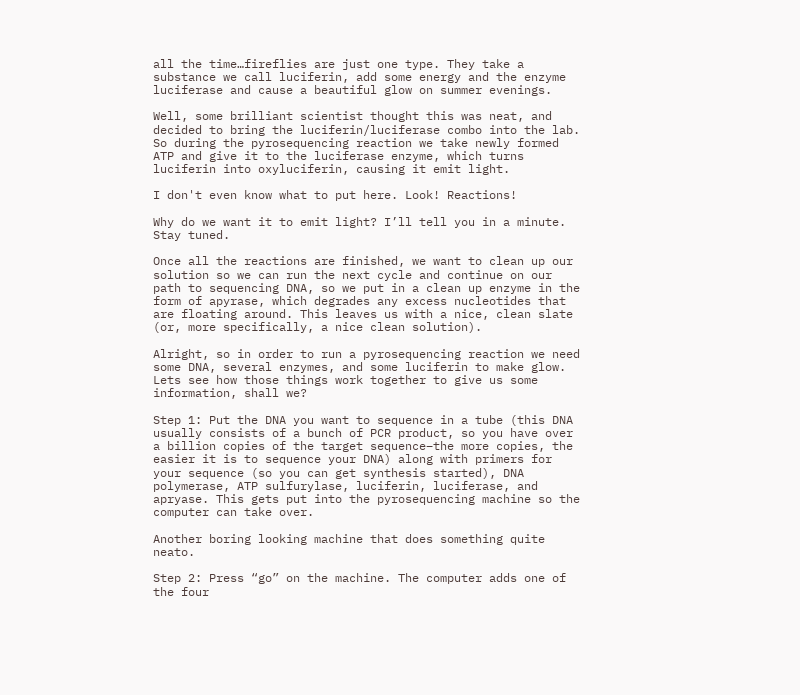all the time…fireflies are just one type. They take a substance we call luciferin, add some energy and the enzyme luciferase and cause a beautiful glow on summer evenings.

Well, some brilliant scientist thought this was neat, and decided to bring the luciferin/luciferase combo into the lab. So during the pyrosequencing reaction we take newly formed ATP and give it to the luciferase enzyme, which turns luciferin into oxyluciferin, causing it emit light.

I don't even know what to put here. Look! Reactions!

Why do we want it to emit light? I’ll tell you in a minute. Stay tuned.

Once all the reactions are finished, we want to clean up our solution so we can run the next cycle and continue on our path to sequencing DNA, so we put in a clean up enzyme in the form of apyrase, which degrades any excess nucleotides that are floating around. This leaves us with a nice, clean slate (or, more specifically, a nice clean solution).

Alright, so in order to run a pyrosequencing reaction we need some DNA, several enzymes, and some luciferin to make glow. Lets see how those things work together to give us some information, shall we?

Step 1: Put the DNA you want to sequence in a tube (this DNA usually consists of a bunch of PCR product, so you have over a billion copies of the target sequence–the more copies, the easier it is to sequence your DNA) along with primers for your sequence (so you can get synthesis started), DNA polymerase, ATP sulfurylase, luciferin, luciferase, and apryase. This gets put into the pyrosequencing machine so the computer can take over.

Another boring looking machine that does something quite neato.

Step 2: Press “go” on the machine. The computer adds one of the four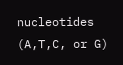nucleotides (A,T,C, or G)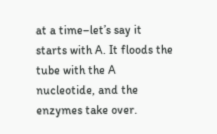at a time–let’s say it starts with A. It floods the tube with the A nucleotide, and the enzymes take over.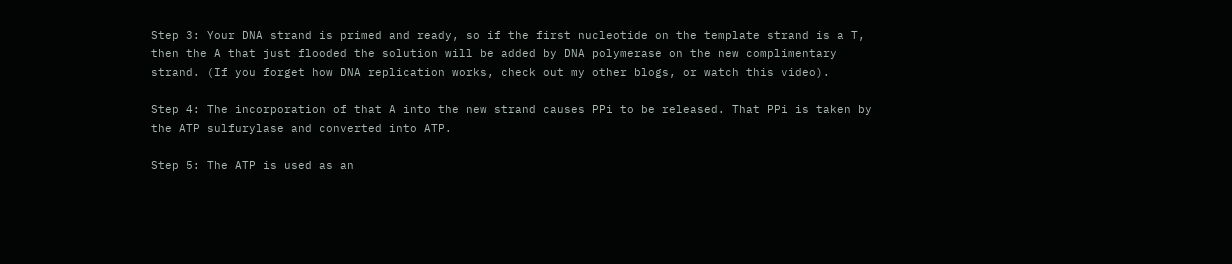Step 3: Your DNA strand is primed and ready, so if the first nucleotide on the template strand is a T, then the A that just flooded the solution will be added by DNA polymerase on the new complimentary strand. (If you forget how DNA replication works, check out my other blogs, or watch this video).

Step 4: The incorporation of that A into the new strand causes PPi to be released. That PPi is taken by the ATP sulfurylase and converted into ATP.

Step 5: The ATP is used as an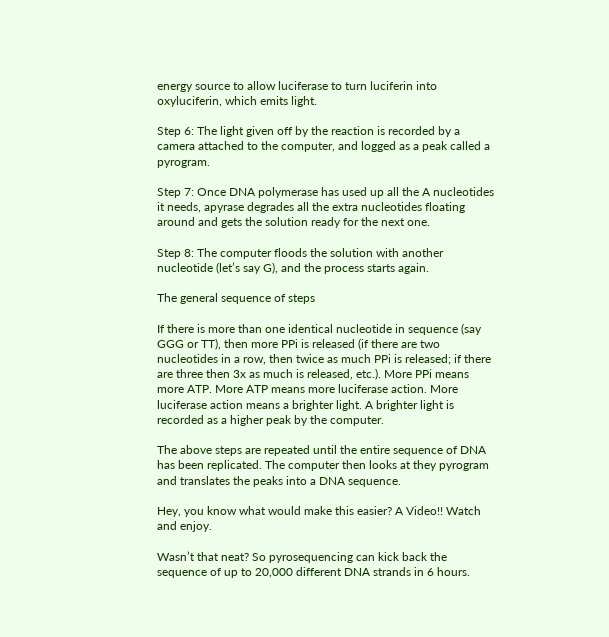energy source to allow luciferase to turn luciferin into oxyluciferin, which emits light.

Step 6: The light given off by the reaction is recorded by a camera attached to the computer, and logged as a peak called a pyrogram.

Step 7: Once DNA polymerase has used up all the A nucleotides it needs, apyrase degrades all the extra nucleotides floating around and gets the solution ready for the next one.

Step 8: The computer floods the solution with another nucleotide (let’s say G), and the process starts again.

The general sequence of steps

If there is more than one identical nucleotide in sequence (say GGG or TT), then more PPi is released (if there are two nucleotides in a row, then twice as much PPi is released; if there are three then 3x as much is released, etc.). More PPi means more ATP. More ATP means more luciferase action. More luciferase action means a brighter light. A brighter light is recorded as a higher peak by the computer.

The above steps are repeated until the entire sequence of DNA has been replicated. The computer then looks at they pyrogram and translates the peaks into a DNA sequence.

Hey, you know what would make this easier? A Video!! Watch and enjoy.

Wasn’t that neat? So pyrosequencing can kick back the sequence of up to 20,000 different DNA strands in 6 hours.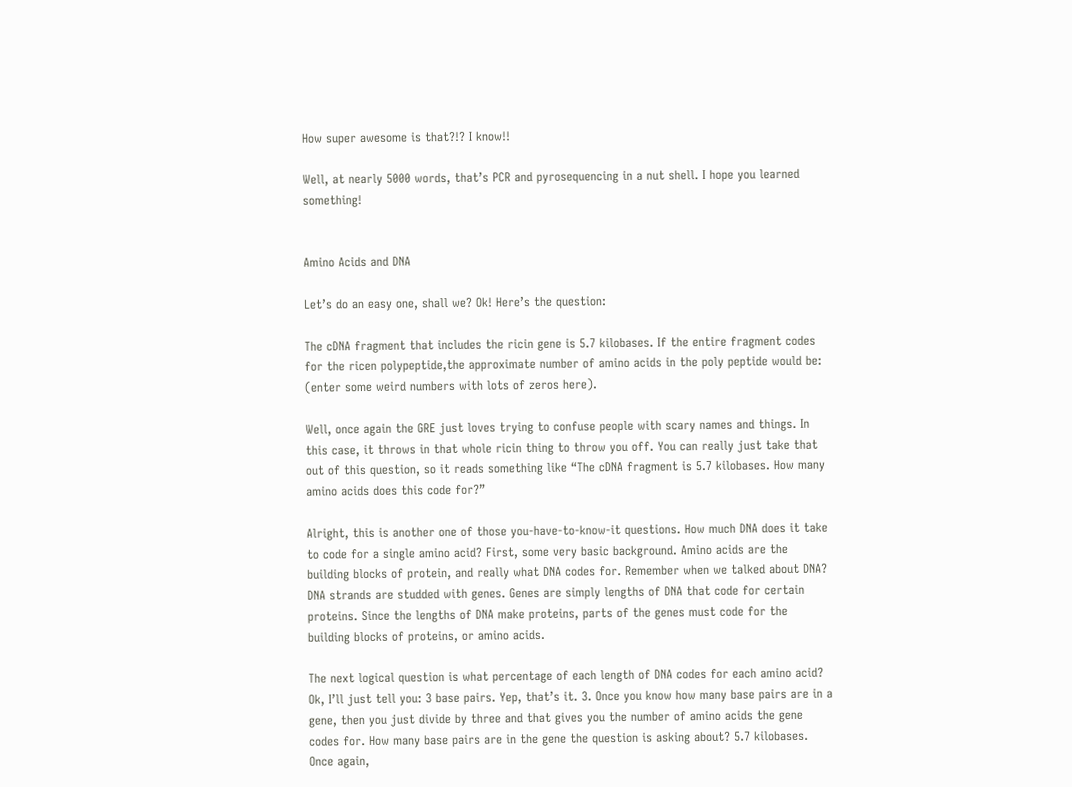How super awesome is that?!? I know!!

Well, at nearly 5000 words, that’s PCR and pyrosequencing in a nut shell. I hope you learned something!


Amino Acids and DNA

Let’s do an easy one, shall we? Ok! Here’s the question:

The cDNA fragment that includes the ricin gene is 5.7 kilobases. If the entire fragment codes for the ricen polypeptide,the approximate number of amino acids in the poly peptide would be: (enter some weird numbers with lots of zeros here).

Well, once again the GRE just loves trying to confuse people with scary names and things. In this case, it throws in that whole ricin thing to throw you off. You can really just take that out of this question, so it reads something like “The cDNA fragment is 5.7 kilobases. How many amino acids does this code for?”

Alright, this is another one of those you-have-to-know-it questions. How much DNA does it take to code for a single amino acid? First, some very basic background. Amino acids are the building blocks of protein, and really what DNA codes for. Remember when we talked about DNA? DNA strands are studded with genes. Genes are simply lengths of DNA that code for certain proteins. Since the lengths of DNA make proteins, parts of the genes must code for the building blocks of proteins, or amino acids.

The next logical question is what percentage of each length of DNA codes for each amino acid? Ok, I’ll just tell you: 3 base pairs. Yep, that’s it. 3. Once you know how many base pairs are in a gene, then you just divide by three and that gives you the number of amino acids the gene codes for. How many base pairs are in the gene the question is asking about? 5.7 kilobases. Once again,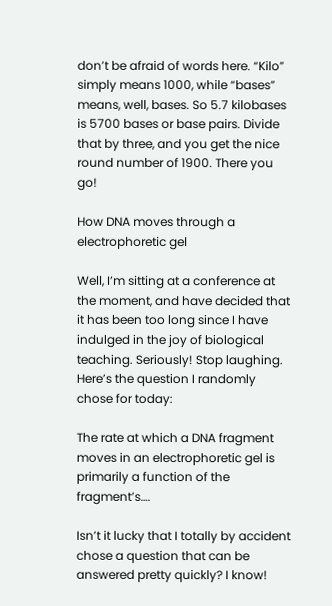don’t be afraid of words here. “Kilo” simply means 1000, while “bases” means, well, bases. So 5.7 kilobases is 5700 bases or base pairs. Divide that by three, and you get the nice round number of 1900. There you go!

How DNA moves through a electrophoretic gel

Well, I’m sitting at a conference at the moment, and have decided that it has been too long since I have indulged in the joy of biological teaching. Seriously! Stop laughing. Here’s the question I randomly chose for today:

The rate at which a DNA fragment moves in an electrophoretic gel is primarily a function of the fragment’s….

Isn’t it lucky that I totally by accident chose a question that can be answered pretty quickly? I know!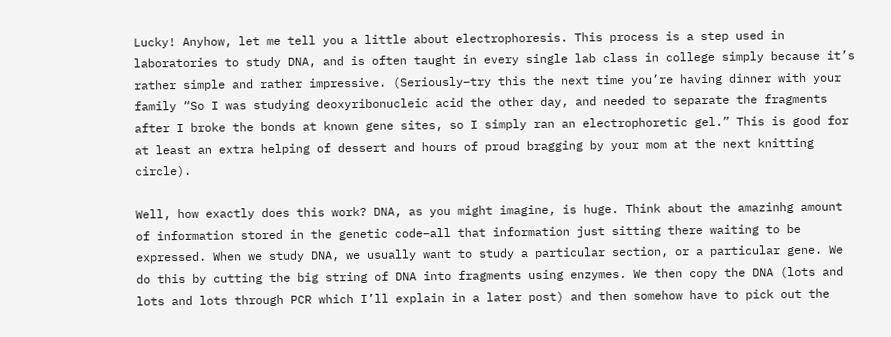Lucky! Anyhow, let me tell you a little about electrophoresis. This process is a step used in laboratories to study DNA, and is often taught in every single lab class in college simply because it’s rather simple and rather impressive. (Seriously–try this the next time you’re having dinner with your family “So I was studying deoxyribonucleic acid the other day, and needed to separate the fragments after I broke the bonds at known gene sites, so I simply ran an electrophoretic gel.” This is good for at least an extra helping of dessert and hours of proud bragging by your mom at the next knitting circle).

Well, how exactly does this work? DNA, as you might imagine, is huge. Think about the amazinhg amount of information stored in the genetic code–all that information just sitting there waiting to be expressed. When we study DNA, we usually want to study a particular section, or a particular gene. We do this by cutting the big string of DNA into fragments using enzymes. We then copy the DNA (lots and lots and lots through PCR which I’ll explain in a later post) and then somehow have to pick out the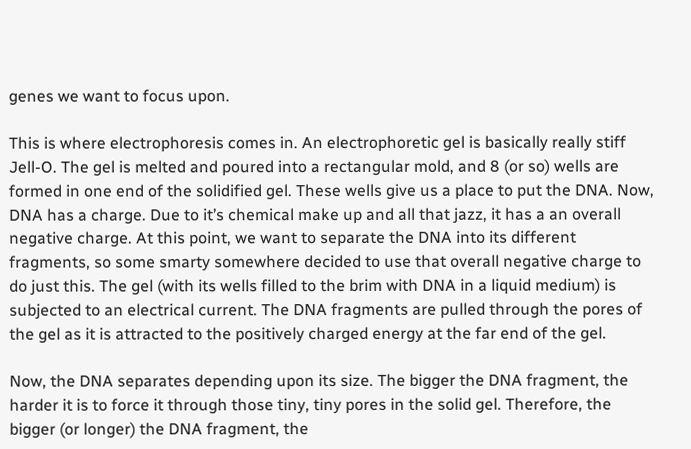genes we want to focus upon.

This is where electrophoresis comes in. An electrophoretic gel is basically really stiff Jell-O. The gel is melted and poured into a rectangular mold, and 8 (or so) wells are formed in one end of the solidified gel. These wells give us a place to put the DNA. Now, DNA has a charge. Due to it’s chemical make up and all that jazz, it has a an overall negative charge. At this point, we want to separate the DNA into its different fragments, so some smarty somewhere decided to use that overall negative charge to do just this. The gel (with its wells filled to the brim with DNA in a liquid medium) is subjected to an electrical current. The DNA fragments are pulled through the pores of the gel as it is attracted to the positively charged energy at the far end of the gel.

Now, the DNA separates depending upon its size. The bigger the DNA fragment, the harder it is to force it through those tiny, tiny pores in the solid gel. Therefore, the bigger (or longer) the DNA fragment, the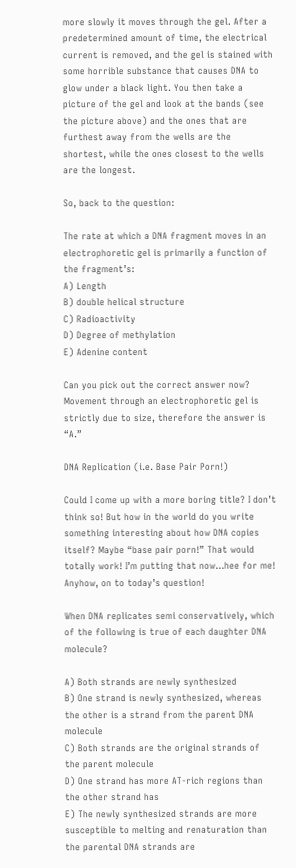more slowly it moves through the gel. After a predetermined amount of time, the electrical current is removed, and the gel is stained with some horrible substance that causes DNA to glow under a black light. You then take a picture of the gel and look at the bands (see the picture above) and the ones that are furthest away from the wells are the shortest, while the ones closest to the wells are the longest.

So, back to the question:

The rate at which a DNA fragment moves in an electrophoretic gel is primarily a function of the fragment’s:
A) Length
B) double helical structure
C) Radioactivity
D) Degree of methylation
E) Adenine content

Can you pick out the correct answer now? Movement through an electrophoretic gel is strictly due to size, therefore the answer is “A.”

DNA Replication (i.e. Base Pair Porn!)

Could I come up with a more boring title? I don’t think so! But how in the world do you write something interesting about how DNA copies itself? Maybe “base pair porn!” That would totally work! I’m putting that now…hee for me! Anyhow, on to today’s question!

When DNA replicates semi conservatively, which of the following is true of each daughter DNA molecule?

A) Both strands are newly synthesized
B) One strand is newly synthesized, whereas the other is a strand from the parent DNA molecule
C) Both strands are the original strands of the parent molecule
D) One strand has more AT-rich regions than the other strand has
E) The newly synthesized strands are more susceptible to melting and renaturation than the parental DNA strands are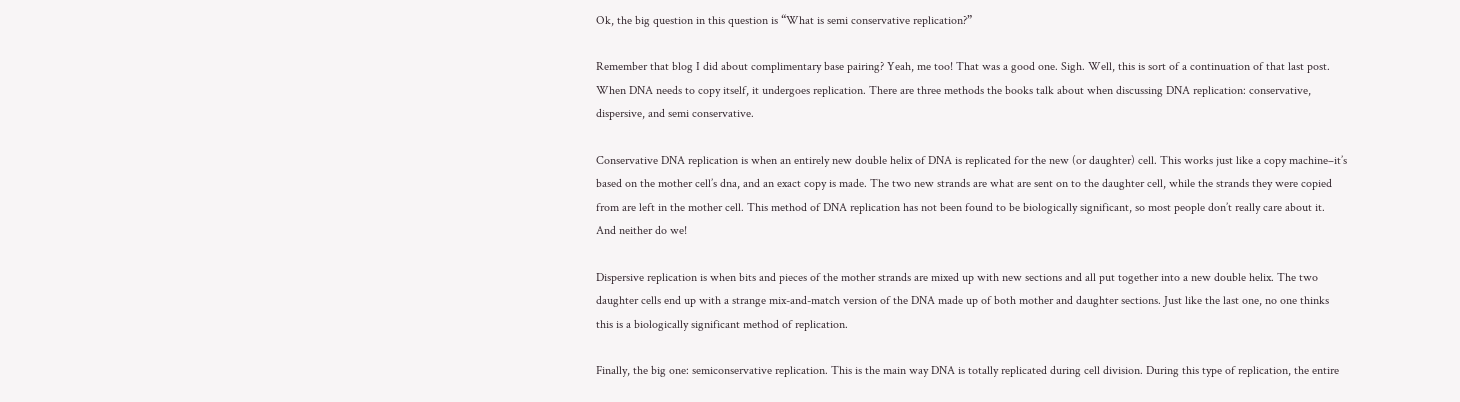Ok, the big question in this question is “What is semi conservative replication?”

Remember that blog I did about complimentary base pairing? Yeah, me too! That was a good one. Sigh. Well, this is sort of a continuation of that last post. When DNA needs to copy itself, it undergoes replication. There are three methods the books talk about when discussing DNA replication: conservative, dispersive, and semi conservative.

Conservative DNA replication is when an entirely new double helix of DNA is replicated for the new (or daughter) cell. This works just like a copy machine–it’s based on the mother cell’s dna, and an exact copy is made. The two new strands are what are sent on to the daughter cell, while the strands they were copied from are left in the mother cell. This method of DNA replication has not been found to be biologically significant, so most people don’t really care about it. And neither do we!

Dispersive replication is when bits and pieces of the mother strands are mixed up with new sections and all put together into a new double helix. The two daughter cells end up with a strange mix-and-match version of the DNA made up of both mother and daughter sections. Just like the last one, no one thinks this is a biologically significant method of replication.

Finally, the big one: semiconservative replication. This is the main way DNA is totally replicated during cell division. During this type of replication, the entire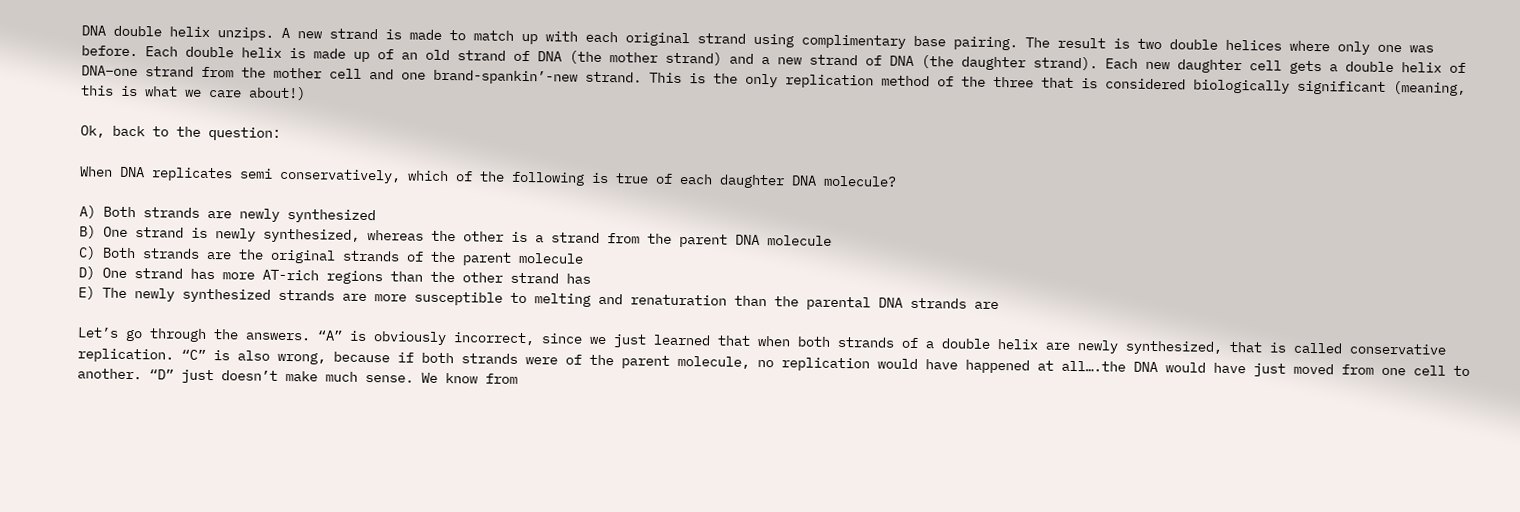DNA double helix unzips. A new strand is made to match up with each original strand using complimentary base pairing. The result is two double helices where only one was before. Each double helix is made up of an old strand of DNA (the mother strand) and a new strand of DNA (the daughter strand). Each new daughter cell gets a double helix of DNA–one strand from the mother cell and one brand-spankin’-new strand. This is the only replication method of the three that is considered biologically significant (meaning, this is what we care about!)

Ok, back to the question:

When DNA replicates semi conservatively, which of the following is true of each daughter DNA molecule?

A) Both strands are newly synthesized
B) One strand is newly synthesized, whereas the other is a strand from the parent DNA molecule
C) Both strands are the original strands of the parent molecule
D) One strand has more AT-rich regions than the other strand has
E) The newly synthesized strands are more susceptible to melting and renaturation than the parental DNA strands are

Let’s go through the answers. “A” is obviously incorrect, since we just learned that when both strands of a double helix are newly synthesized, that is called conservative replication. “C” is also wrong, because if both strands were of the parent molecule, no replication would have happened at all….the DNA would have just moved from one cell to another. “D” just doesn’t make much sense. We know from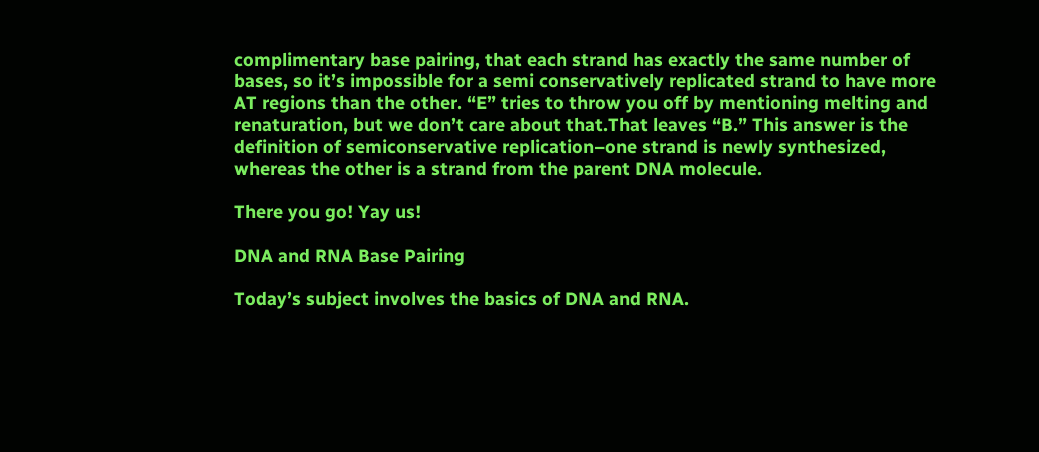complimentary base pairing, that each strand has exactly the same number of bases, so it’s impossible for a semi conservatively replicated strand to have more AT regions than the other. “E” tries to throw you off by mentioning melting and renaturation, but we don’t care about that.That leaves “B.” This answer is the definition of semiconservative replication–one strand is newly synthesized, whereas the other is a strand from the parent DNA molecule.

There you go! Yay us!

DNA and RNA Base Pairing

Today’s subject involves the basics of DNA and RNA.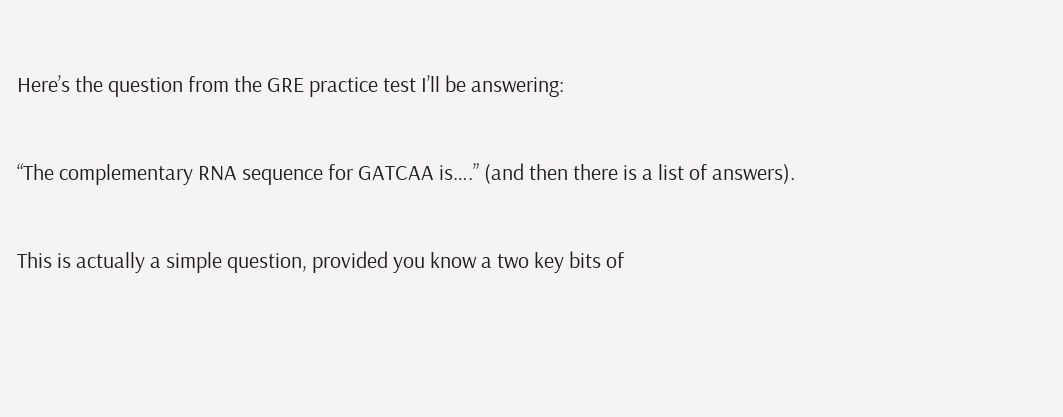Here’s the question from the GRE practice test I’ll be answering:

“The complementary RNA sequence for GATCAA is….” (and then there is a list of answers).

This is actually a simple question, provided you know a two key bits of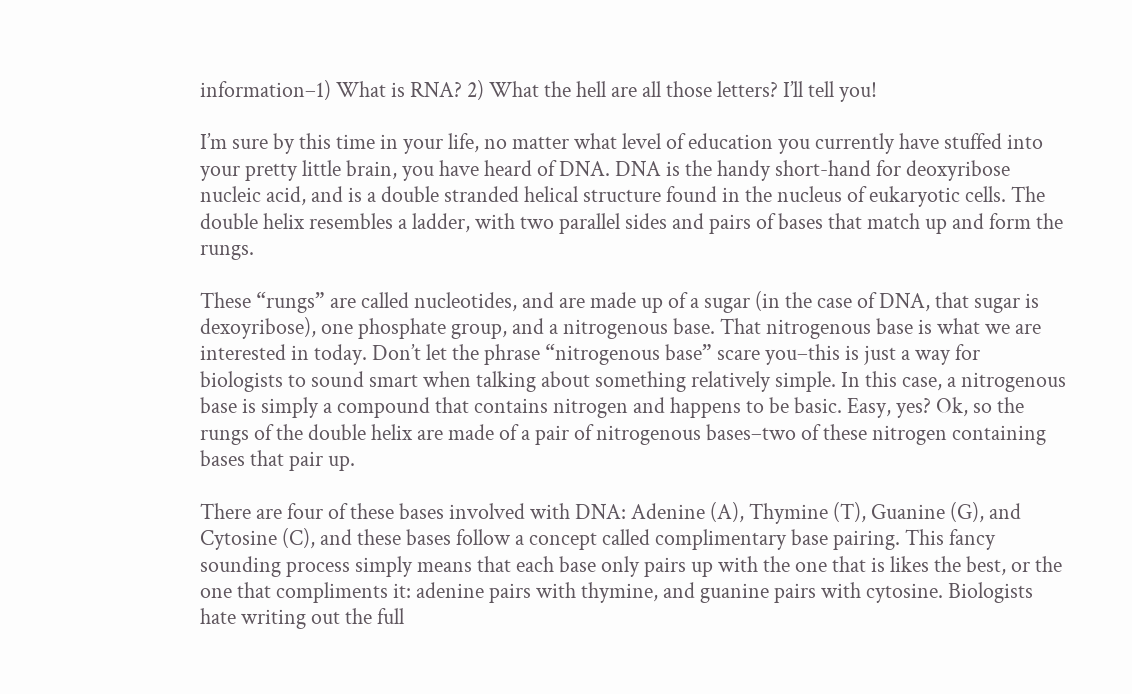information–1) What is RNA? 2) What the hell are all those letters? I’ll tell you!

I’m sure by this time in your life, no matter what level of education you currently have stuffed into your pretty little brain, you have heard of DNA. DNA is the handy short-hand for deoxyribose nucleic acid, and is a double stranded helical structure found in the nucleus of eukaryotic cells. The double helix resembles a ladder, with two parallel sides and pairs of bases that match up and form the rungs.

These “rungs” are called nucleotides, and are made up of a sugar (in the case of DNA, that sugar is dexoyribose), one phosphate group, and a nitrogenous base. That nitrogenous base is what we are interested in today. Don’t let the phrase “nitrogenous base” scare you–this is just a way for biologists to sound smart when talking about something relatively simple. In this case, a nitrogenous base is simply a compound that contains nitrogen and happens to be basic. Easy, yes? Ok, so the rungs of the double helix are made of a pair of nitrogenous bases–two of these nitrogen containing bases that pair up.

There are four of these bases involved with DNA: Adenine (A), Thymine (T), Guanine (G), and Cytosine (C), and these bases follow a concept called complimentary base pairing. This fancy sounding process simply means that each base only pairs up with the one that is likes the best, or the one that compliments it: adenine pairs with thymine, and guanine pairs with cytosine. Biologists hate writing out the full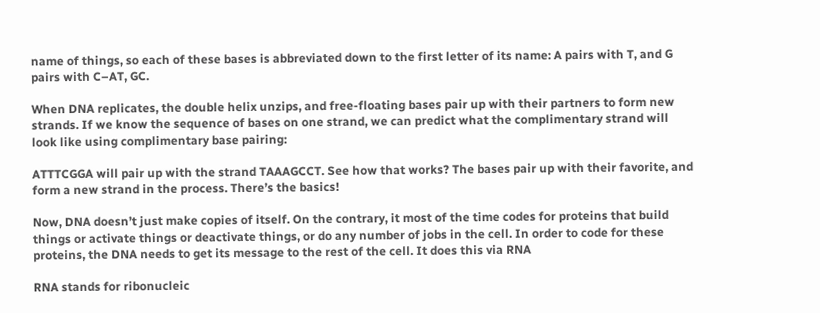name of things, so each of these bases is abbreviated down to the first letter of its name: A pairs with T, and G pairs with C–AT, GC.

When DNA replicates, the double helix unzips, and free-floating bases pair up with their partners to form new strands. If we know the sequence of bases on one strand, we can predict what the complimentary strand will look like using complimentary base pairing:

ATTTCGGA will pair up with the strand TAAAGCCT. See how that works? The bases pair up with their favorite, and form a new strand in the process. There’s the basics!

Now, DNA doesn’t just make copies of itself. On the contrary, it most of the time codes for proteins that build things or activate things or deactivate things, or do any number of jobs in the cell. In order to code for these proteins, the DNA needs to get its message to the rest of the cell. It does this via RNA

RNA stands for ribonucleic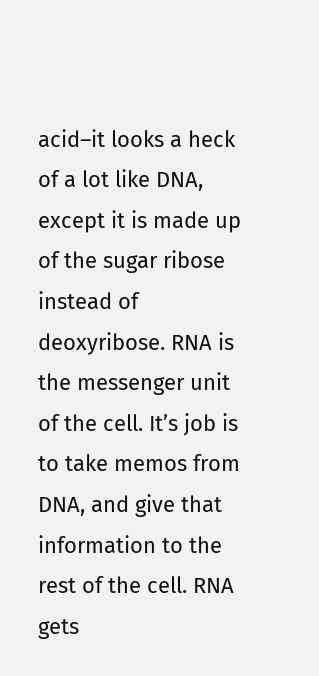acid–it looks a heck of a lot like DNA, except it is made up of the sugar ribose instead of deoxyribose. RNA is the messenger unit of the cell. It’s job is to take memos from DNA, and give that information to the rest of the cell. RNA gets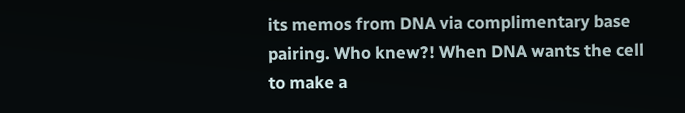its memos from DNA via complimentary base pairing. Who knew?! When DNA wants the cell to make a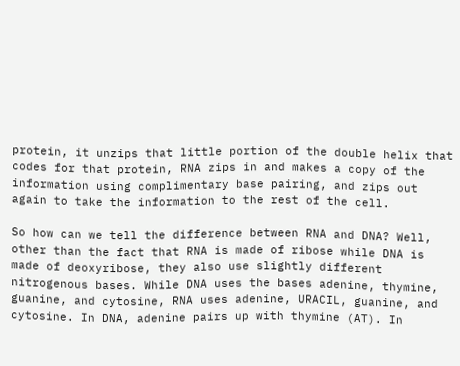protein, it unzips that little portion of the double helix that codes for that protein, RNA zips in and makes a copy of the information using complimentary base pairing, and zips out again to take the information to the rest of the cell.

So how can we tell the difference between RNA and DNA? Well, other than the fact that RNA is made of ribose while DNA is made of deoxyribose, they also use slightly different nitrogenous bases. While DNA uses the bases adenine, thymine, guanine, and cytosine, RNA uses adenine, URACIL, guanine, and cytosine. In DNA, adenine pairs up with thymine (AT). In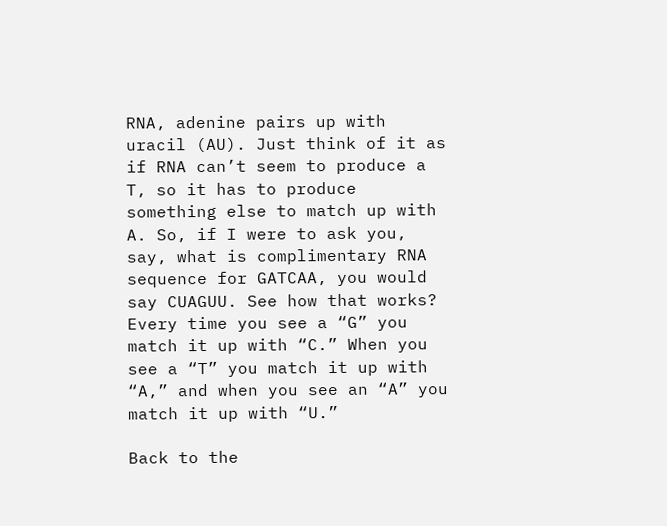RNA, adenine pairs up with uracil (AU). Just think of it as if RNA can’t seem to produce a T, so it has to produce something else to match up with A. So, if I were to ask you, say, what is complimentary RNA sequence for GATCAA, you would say CUAGUU. See how that works? Every time you see a “G” you match it up with “C.” When you see a “T” you match it up with “A,” and when you see an “A” you match it up with “U.”

Back to the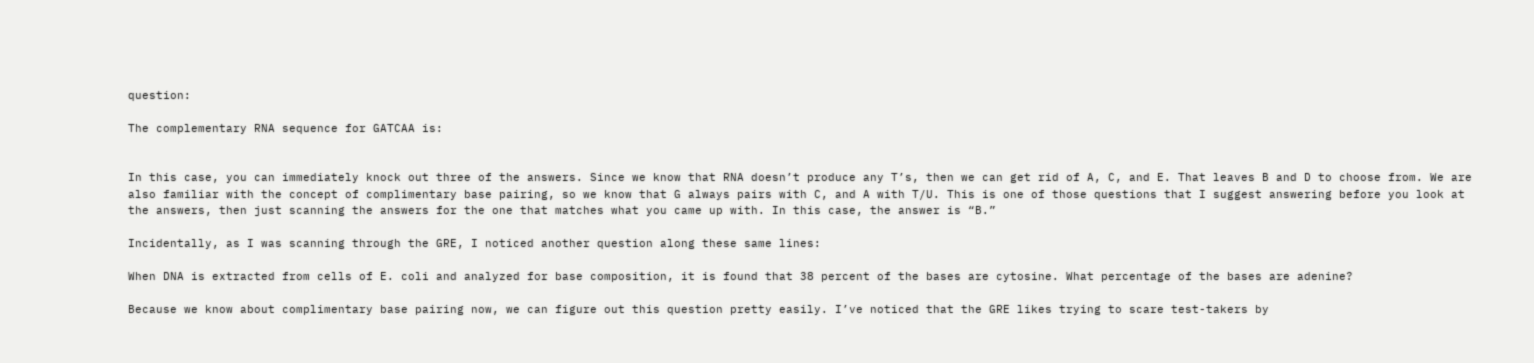question:

The complementary RNA sequence for GATCAA is:


In this case, you can immediately knock out three of the answers. Since we know that RNA doesn’t produce any T’s, then we can get rid of A, C, and E. That leaves B and D to choose from. We are also familiar with the concept of complimentary base pairing, so we know that G always pairs with C, and A with T/U. This is one of those questions that I suggest answering before you look at the answers, then just scanning the answers for the one that matches what you came up with. In this case, the answer is “B.”

Incidentally, as I was scanning through the GRE, I noticed another question along these same lines:

When DNA is extracted from cells of E. coli and analyzed for base composition, it is found that 38 percent of the bases are cytosine. What percentage of the bases are adenine?

Because we know about complimentary base pairing now, we can figure out this question pretty easily. I’ve noticed that the GRE likes trying to scare test-takers by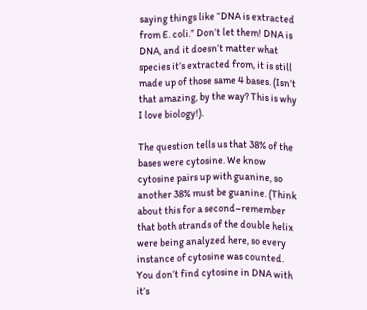saying things like “DNA is extracted from E. coli.” Don’t let them! DNA is DNA, and it doesn’t matter what species it’s extracted from, it is still made up of those same 4 bases. (Isn’t that amazing, by the way? This is why I love biology!).

The question tells us that 38% of the bases were cytosine. We know cytosine pairs up with guanine, so another 38% must be guanine. (Think about this for a second–remember that both strands of the double helix were being analyzed here, so every instance of cytosine was counted. You don’t find cytosine in DNA with it’s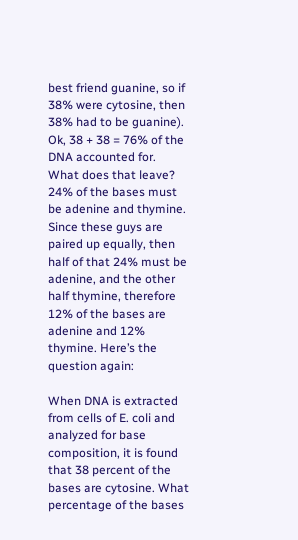best friend guanine, so if 38% were cytosine, then 38% had to be guanine). Ok, 38 + 38 = 76% of the DNA accounted for. What does that leave? 24% of the bases must be adenine and thymine. Since these guys are paired up equally, then half of that 24% must be adenine, and the other half thymine, therefore 12% of the bases are adenine and 12% thymine. Here’s the question again:

When DNA is extracted from cells of E. coli and analyzed for base composition, it is found that 38 percent of the bases are cytosine. What percentage of the bases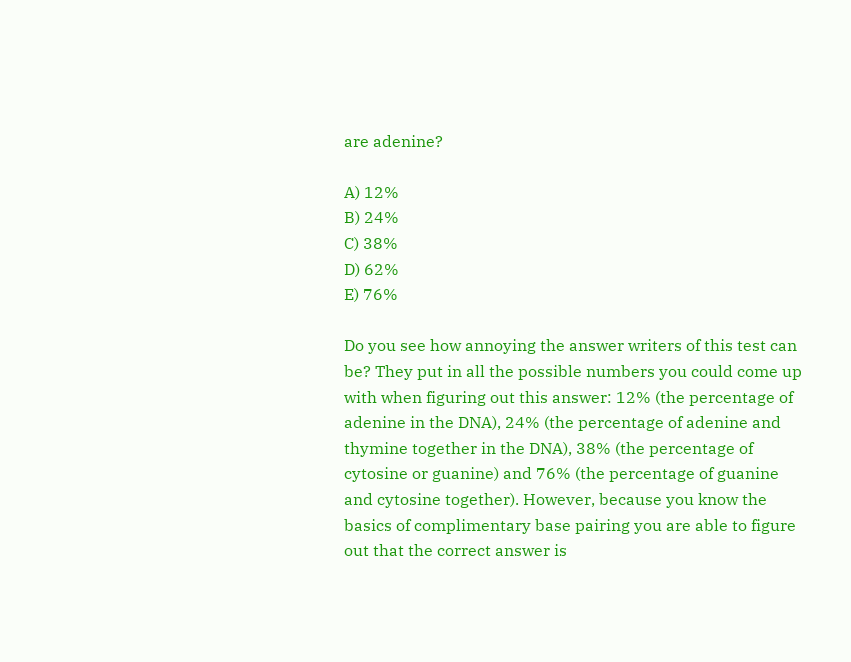are adenine?

A) 12%
B) 24%
C) 38%
D) 62%
E) 76%

Do you see how annoying the answer writers of this test can be? They put in all the possible numbers you could come up with when figuring out this answer: 12% (the percentage of adenine in the DNA), 24% (the percentage of adenine and thymine together in the DNA), 38% (the percentage of cytosine or guanine) and 76% (the percentage of guanine and cytosine together). However, because you know the basics of complimentary base pairing you are able to figure out that the correct answer is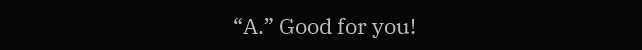“A.” Good for you!